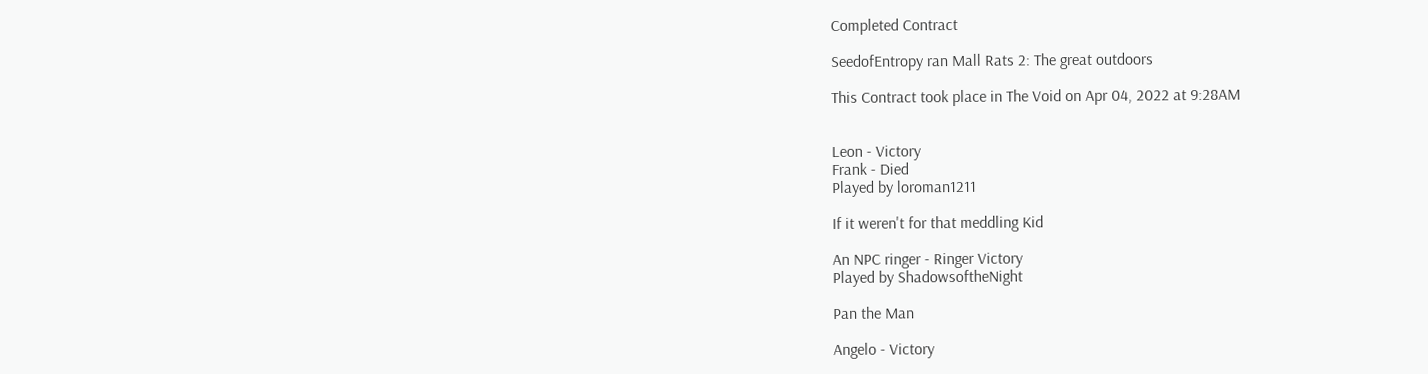Completed Contract

SeedofEntropy ran Mall Rats 2: The great outdoors

This Contract took place in The Void on Apr 04, 2022 at 9:28AM


Leon - Victory
Frank - Died
Played by loroman1211

If it weren't for that meddling Kid

An NPC ringer - Ringer Victory
Played by ShadowsoftheNight

Pan the Man

Angelo - Victory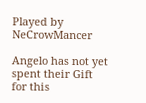Played by NeCrowMancer

Angelo has not yet spent their Gift for this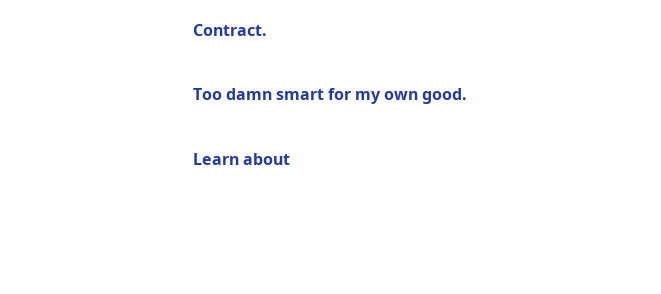Contract.

Too damn smart for my own good.

Learn about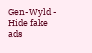Gen-Wyld - Hide fake ads